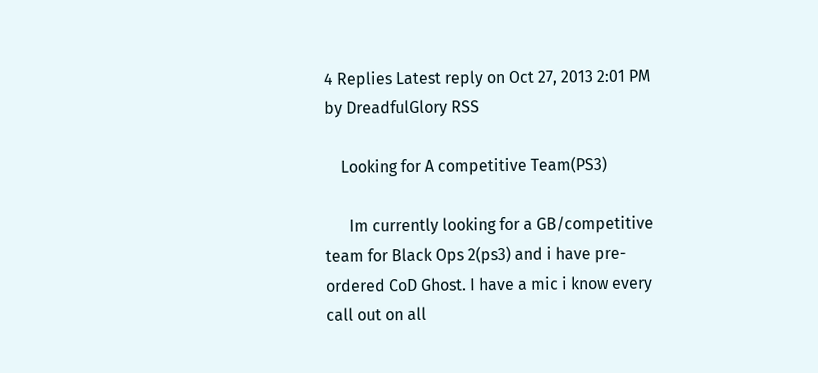4 Replies Latest reply on Oct 27, 2013 2:01 PM by DreadfulGlory RSS

    Looking for A competitive Team(PS3)

      Im currently looking for a GB/competitive team for Black Ops 2(ps3) and i have pre-ordered CoD Ghost. I have a mic i know every  call out on all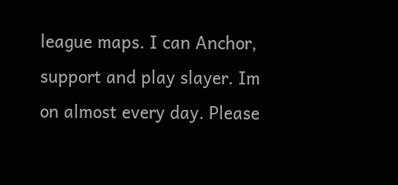league maps. I can Anchor, support and play slayer. Im on almost every day. Please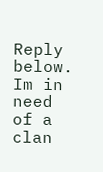Reply below. Im in need of a clan